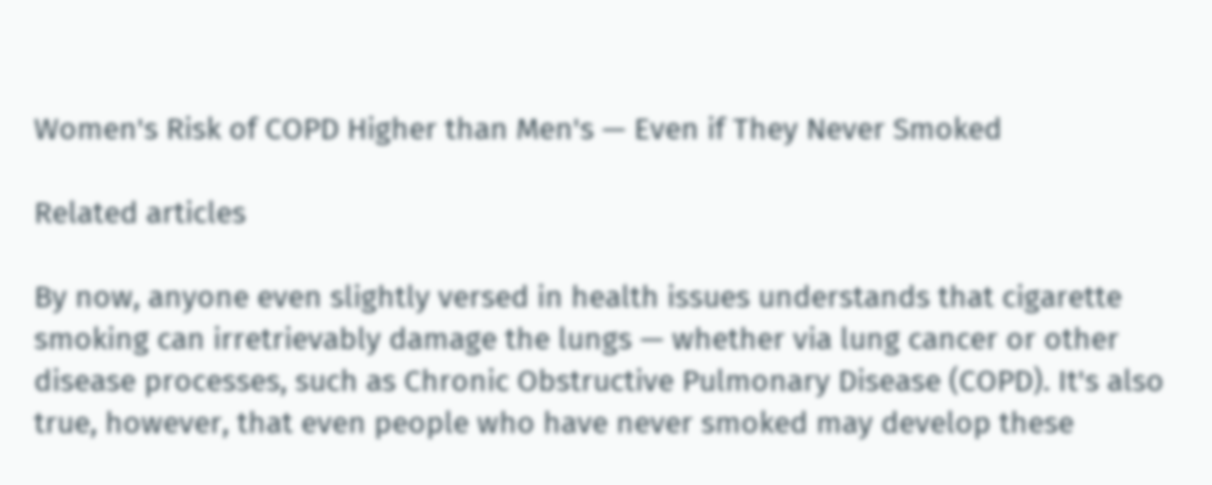Women's Risk of COPD Higher than Men's — Even if They Never Smoked

Related articles

By now, anyone even slightly versed in health issues understands that cigarette smoking can irretrievably damage the lungs — whether via lung cancer or other disease processes, such as Chronic Obstructive Pulmonary Disease (COPD). It's also true, however, that even people who have never smoked may develop these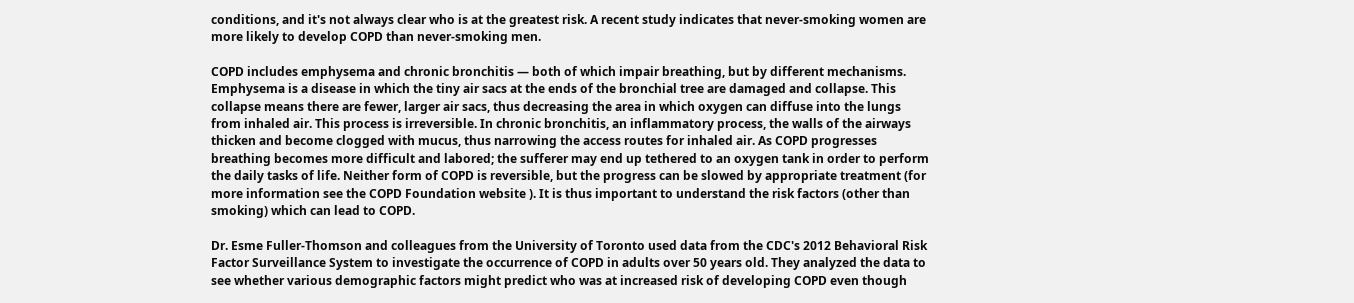conditions, and it's not always clear who is at the greatest risk. A recent study indicates that never-smoking women are more likely to develop COPD than never-smoking men.

COPD includes emphysema and chronic bronchitis — both of which impair breathing, but by different mechanisms. Emphysema is a disease in which the tiny air sacs at the ends of the bronchial tree are damaged and collapse. This collapse means there are fewer, larger air sacs, thus decreasing the area in which oxygen can diffuse into the lungs from inhaled air. This process is irreversible. In chronic bronchitis, an inflammatory process, the walls of the airways thicken and become clogged with mucus, thus narrowing the access routes for inhaled air. As COPD progresses breathing becomes more difficult and labored; the sufferer may end up tethered to an oxygen tank in order to perform the daily tasks of life. Neither form of COPD is reversible, but the progress can be slowed by appropriate treatment (for more information see the COPD Foundation website ). It is thus important to understand the risk factors (other than smoking) which can lead to COPD.

Dr. Esme Fuller-Thomson and colleagues from the University of Toronto used data from the CDC's 2012 Behavioral Risk Factor Surveillance System to investigate the occurrence of COPD in adults over 50 years old. They analyzed the data to see whether various demographic factors might predict who was at increased risk of developing COPD even though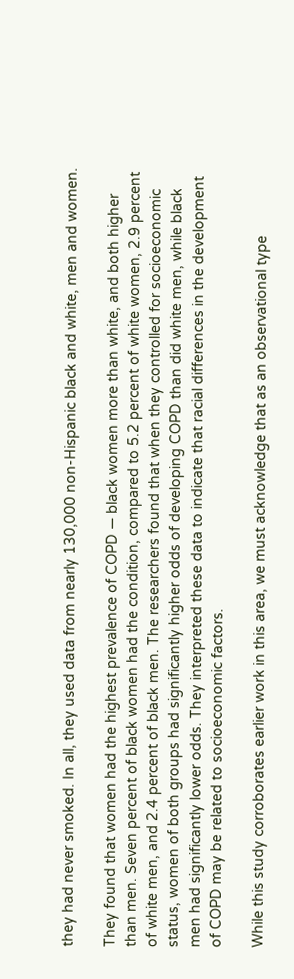they had never smoked. In all, they used data from nearly 130,000 non-Hispanic black and white, men and women.

They found that women had the highest prevalence of COPD — black women more than white, and both higher than men. Seven percent of black women had the condition, compared to 5.2 percent of white women, 2.9 percent of white men, and 2.4 percent of black men. The researchers found that when they controlled for socioeconomic status, women of both groups had significantly higher odds of developing COPD than did white men, while black men had significantly lower odds. They interpreted these data to indicate that racial differences in the development of COPD may be related to socioeconomic factors.

While this study corroborates earlier work in this area, we must acknowledge that as an observational type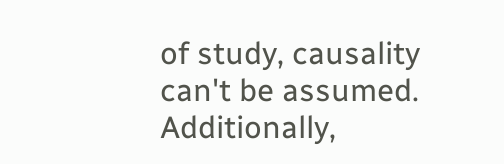of study, causality can't be assumed. Additionally,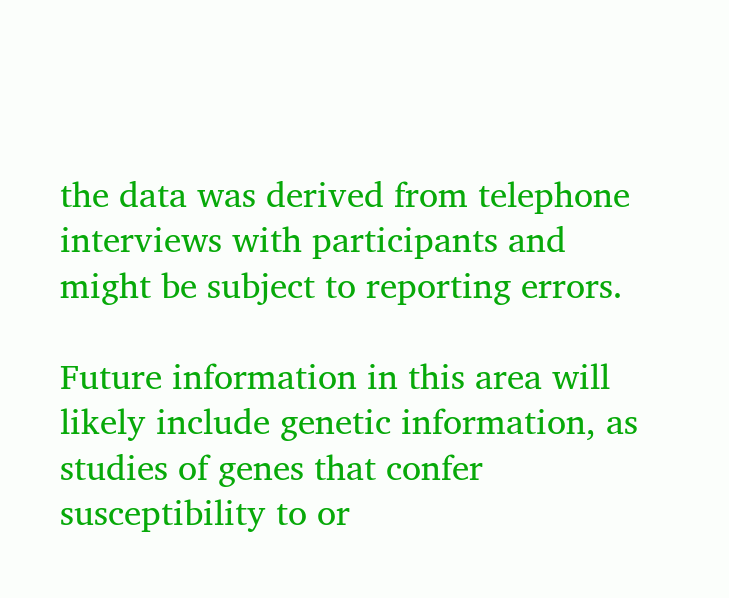the data was derived from telephone interviews with participants and might be subject to reporting errors.

Future information in this area will likely include genetic information, as studies of genes that confer susceptibility to or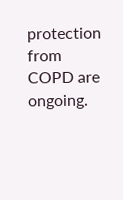protection from COPD are ongoing.